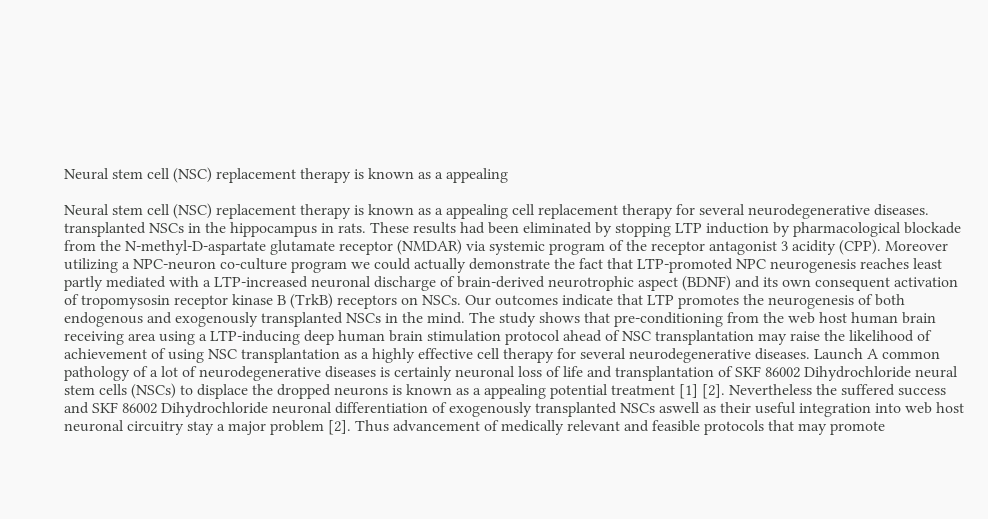Neural stem cell (NSC) replacement therapy is known as a appealing

Neural stem cell (NSC) replacement therapy is known as a appealing cell replacement therapy for several neurodegenerative diseases. transplanted NSCs in the hippocampus in rats. These results had been eliminated by stopping LTP induction by pharmacological blockade from the N-methyl-D-aspartate glutamate receptor (NMDAR) via systemic program of the receptor antagonist 3 acidity (CPP). Moreover utilizing a NPC-neuron co-culture program we could actually demonstrate the fact that LTP-promoted NPC neurogenesis reaches least partly mediated with a LTP-increased neuronal discharge of brain-derived neurotrophic aspect (BDNF) and its own consequent activation of tropomysosin receptor kinase B (TrkB) receptors on NSCs. Our outcomes indicate that LTP promotes the neurogenesis of both endogenous and exogenously transplanted NSCs in the mind. The study shows that pre-conditioning from the web host human brain receiving area using a LTP-inducing deep human brain stimulation protocol ahead of NSC transplantation may raise the likelihood of achievement of using NSC transplantation as a highly effective cell therapy for several neurodegenerative diseases. Launch A common pathology of a lot of neurodegenerative diseases is certainly neuronal loss of life and transplantation of SKF 86002 Dihydrochloride neural stem cells (NSCs) to displace the dropped neurons is known as a appealing potential treatment [1] [2]. Nevertheless the suffered success and SKF 86002 Dihydrochloride neuronal differentiation of exogenously transplanted NSCs aswell as their useful integration into web host neuronal circuitry stay a major problem [2]. Thus advancement of medically relevant and feasible protocols that may promote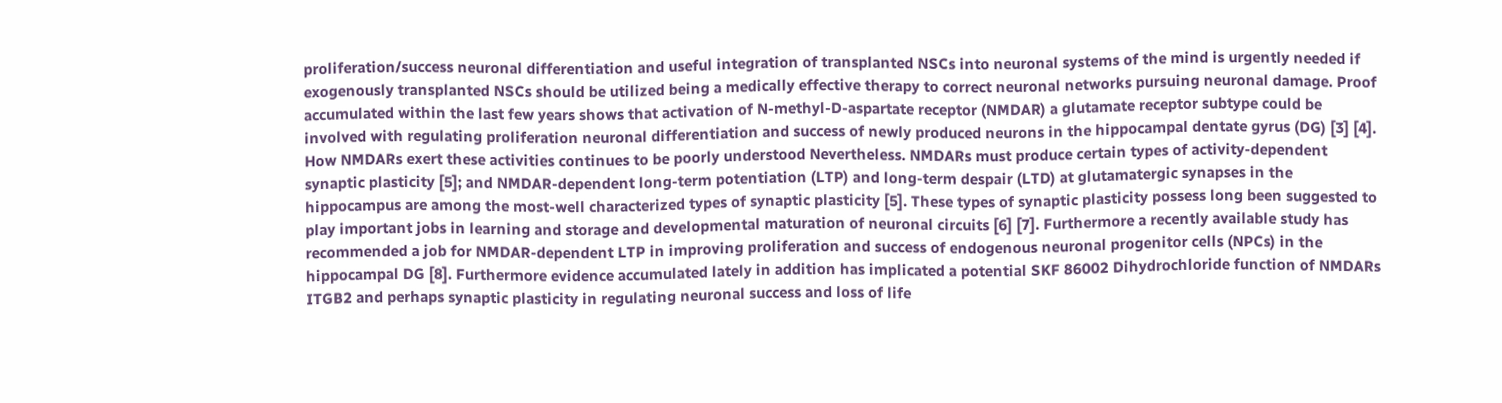proliferation/success neuronal differentiation and useful integration of transplanted NSCs into neuronal systems of the mind is urgently needed if exogenously transplanted NSCs should be utilized being a medically effective therapy to correct neuronal networks pursuing neuronal damage. Proof accumulated within the last few years shows that activation of N-methyl-D-aspartate receptor (NMDAR) a glutamate receptor subtype could be involved with regulating proliferation neuronal differentiation and success of newly produced neurons in the hippocampal dentate gyrus (DG) [3] [4]. How NMDARs exert these activities continues to be poorly understood Nevertheless. NMDARs must produce certain types of activity-dependent synaptic plasticity [5]; and NMDAR-dependent long-term potentiation (LTP) and long-term despair (LTD) at glutamatergic synapses in the hippocampus are among the most-well characterized types of synaptic plasticity [5]. These types of synaptic plasticity possess long been suggested to play important jobs in learning and storage and developmental maturation of neuronal circuits [6] [7]. Furthermore a recently available study has recommended a job for NMDAR-dependent LTP in improving proliferation and success of endogenous neuronal progenitor cells (NPCs) in the hippocampal DG [8]. Furthermore evidence accumulated lately in addition has implicated a potential SKF 86002 Dihydrochloride function of NMDARs ITGB2 and perhaps synaptic plasticity in regulating neuronal success and loss of life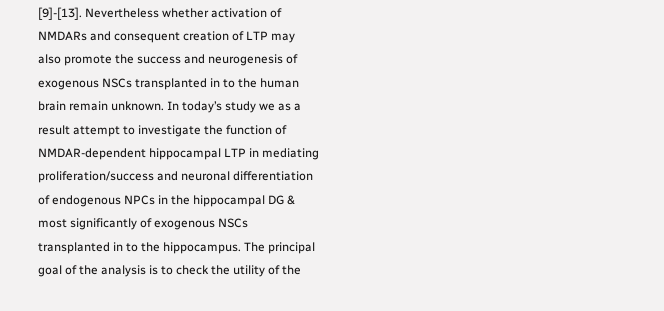[9]-[13]. Nevertheless whether activation of NMDARs and consequent creation of LTP may also promote the success and neurogenesis of exogenous NSCs transplanted in to the human brain remain unknown. In today’s study we as a result attempt to investigate the function of NMDAR-dependent hippocampal LTP in mediating proliferation/success and neuronal differentiation of endogenous NPCs in the hippocampal DG & most significantly of exogenous NSCs transplanted in to the hippocampus. The principal goal of the analysis is to check the utility of the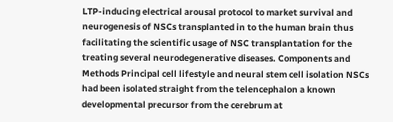LTP-inducing electrical arousal protocol to market survival and neurogenesis of NSCs transplanted in to the human brain thus facilitating the scientific usage of NSC transplantation for the treating several neurodegenerative diseases. Components and Methods Principal cell lifestyle and neural stem cell isolation NSCs had been isolated straight from the telencephalon a known developmental precursor from the cerebrum at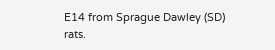E14 from Sprague Dawley (SD) rats.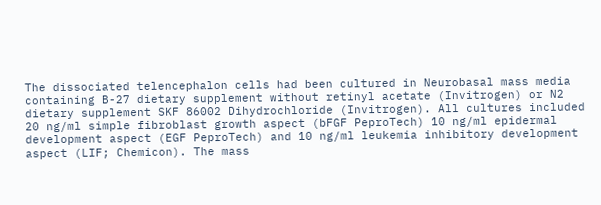The dissociated telencephalon cells had been cultured in Neurobasal mass media containing B-27 dietary supplement without retinyl acetate (Invitrogen) or N2 dietary supplement SKF 86002 Dihydrochloride (Invitrogen). All cultures included 20 ng/ml simple fibroblast growth aspect (bFGF PeproTech) 10 ng/ml epidermal development aspect (EGF PeproTech) and 10 ng/ml leukemia inhibitory development aspect (LIF; Chemicon). The mass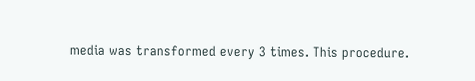media was transformed every 3 times. This procedure.